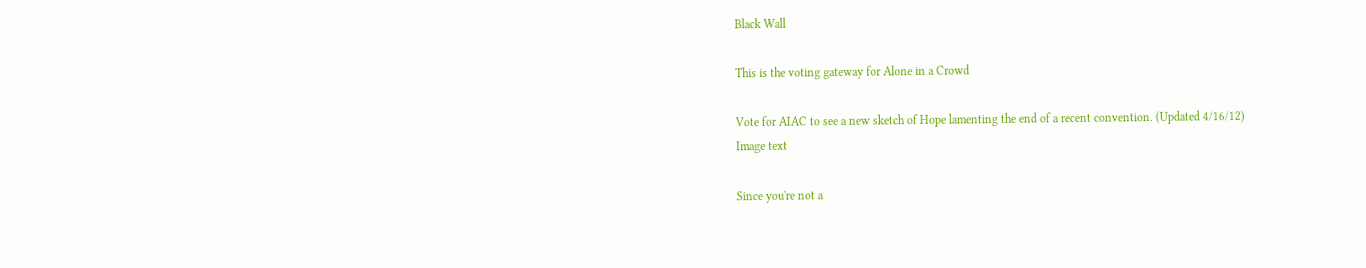Black Wall

This is the voting gateway for Alone in a Crowd

Vote for AIAC to see a new sketch of Hope lamenting the end of a recent convention. (Updated 4/16/12)
Image text

Since you're not a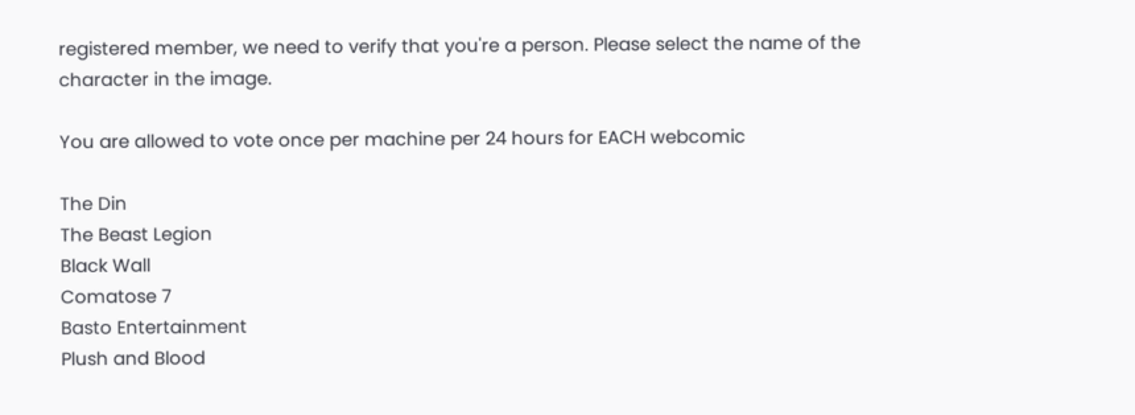registered member, we need to verify that you're a person. Please select the name of the character in the image.

You are allowed to vote once per machine per 24 hours for EACH webcomic

The Din
The Beast Legion
Black Wall
Comatose 7
Basto Entertainment
Plush and Blood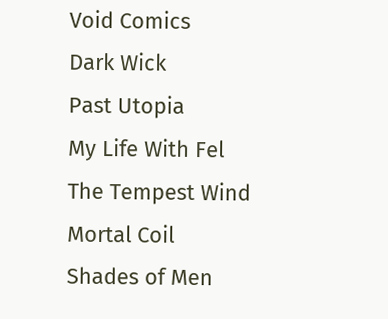Void Comics
Dark Wick
Past Utopia
My Life With Fel
The Tempest Wind
Mortal Coil
Shades of Men